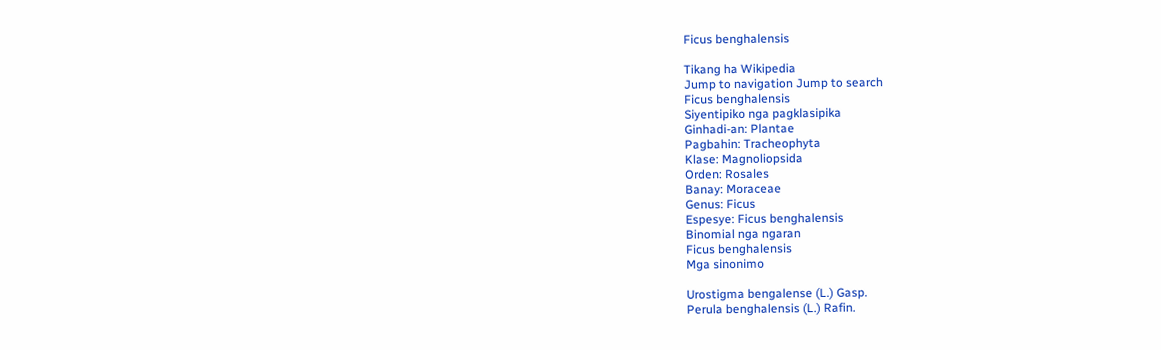Ficus benghalensis

Tikang ha Wikipedia
Jump to navigation Jump to search
Ficus benghalensis
Siyentipiko nga pagklasipika
Ginhadi-an: Plantae
Pagbahin: Tracheophyta
Klase: Magnoliopsida
Orden: Rosales
Banay: Moraceae
Genus: Ficus
Espesye: Ficus benghalensis
Binomial nga ngaran
Ficus benghalensis
Mga sinonimo

Urostigma bengalense (L.) Gasp.
Perula benghalensis (L.) Rafin.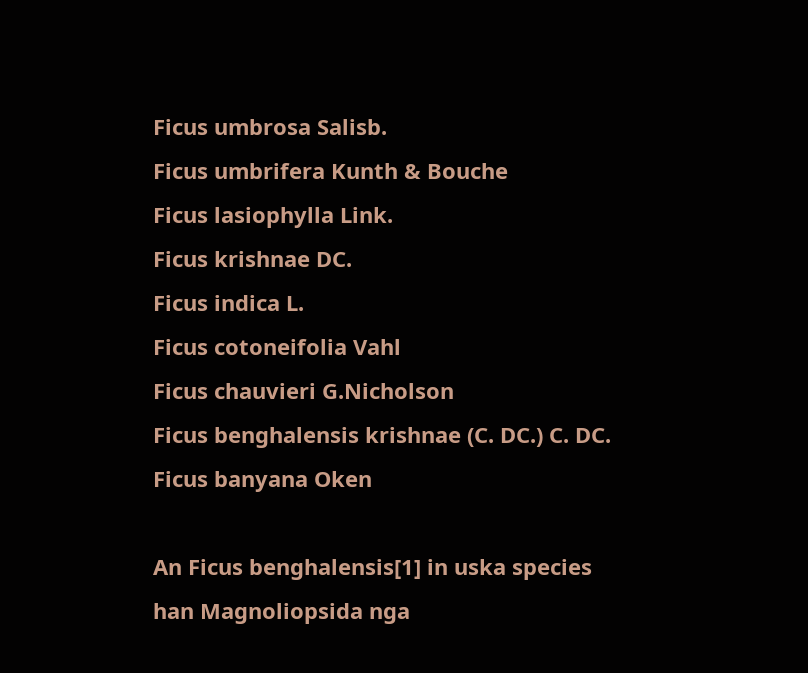Ficus umbrosa Salisb.
Ficus umbrifera Kunth & Bouche
Ficus lasiophylla Link.
Ficus krishnae DC.
Ficus indica L.
Ficus cotoneifolia Vahl
Ficus chauvieri G.Nicholson
Ficus benghalensis krishnae (C. DC.) C. DC.
Ficus banyana Oken

An Ficus benghalensis[1] in uska species han Magnoliopsida nga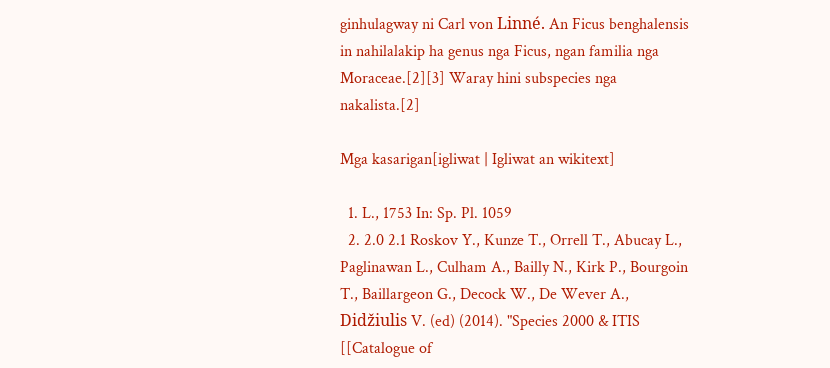ginhulagway ni Carl von Linné. An Ficus benghalensis in nahilalakip ha genus nga Ficus, ngan familia nga Moraceae.[2][3] Waray hini subspecies nga nakalista.[2]

Mga kasarigan[igliwat | Igliwat an wikitext]

  1. L., 1753 In: Sp. Pl. 1059
  2. 2.0 2.1 Roskov Y., Kunze T., Orrell T., Abucay L., Paglinawan L., Culham A., Bailly N., Kirk P., Bourgoin T., Baillargeon G., Decock W., De Wever A., Didžiulis V. (ed) (2014). "Species 2000 & ITIS [[Catalogue of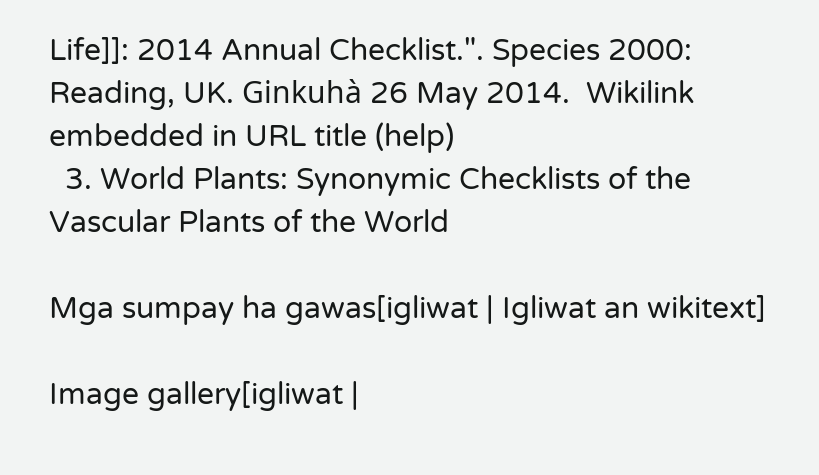Life]]: 2014 Annual Checklist.". Species 2000: Reading, UK. Ginkuhà 26 May 2014.  Wikilink embedded in URL title (help)
  3. World Plants: Synonymic Checklists of the Vascular Plants of the World

Mga sumpay ha gawas[igliwat | Igliwat an wikitext]

Image gallery[igliwat |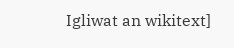Igliwat an wikitext]